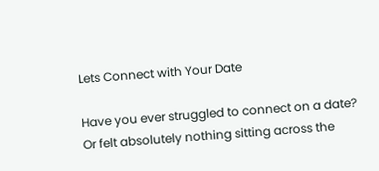Lets Connect with Your Date

Have you ever struggled to connect on a date? Or felt absolutely nothing sitting across the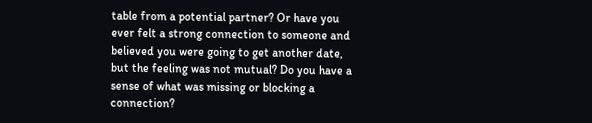table from a potential partner? Or have you ever felt a strong connection to someone and believed you were going to get another date, but the feeling was not mutual? Do you have a sense of what was missing or blocking a connection?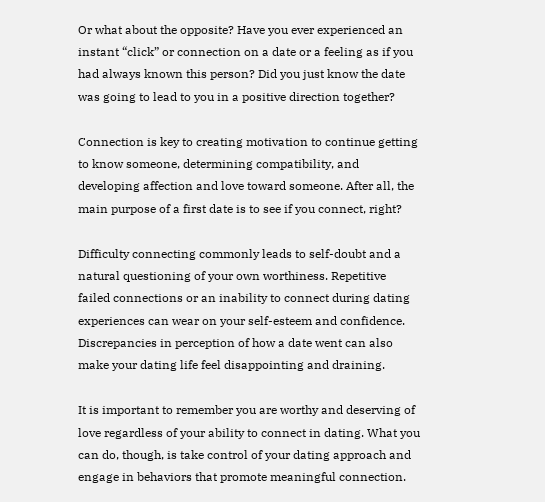Or what about the opposite? Have you ever experienced an instant “click” or connection on a date or a feeling as if you had always known this person? Did you just know the date was going to lead to you in a positive direction together?

Connection is key to creating motivation to continue getting to know someone, determining compatibility, and developing affection and love toward someone. After all, the main purpose of a first date is to see if you connect, right?

Difficulty connecting commonly leads to self-doubt and a natural questioning of your own worthiness. Repetitive failed connections or an inability to connect during dating experiences can wear on your self-esteem and confidence. Discrepancies in perception of how a date went can also make your dating life feel disappointing and draining.

It is important to remember you are worthy and deserving of love regardless of your ability to connect in dating. What you can do, though, is take control of your dating approach and engage in behaviors that promote meaningful connection.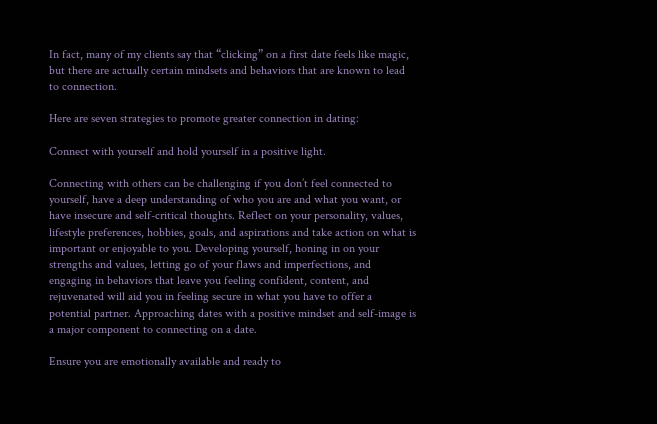In fact, many of my clients say that “clicking” on a first date feels like magic, but there are actually certain mindsets and behaviors that are known to lead to connection.

Here are seven strategies to promote greater connection in dating:

Connect with yourself and hold yourself in a positive light.

Connecting with others can be challenging if you don’t feel connected to yourself, have a deep understanding of who you are and what you want, or have insecure and self-critical thoughts. Reflect on your personality, values, lifestyle preferences, hobbies, goals, and aspirations and take action on what is important or enjoyable to you. Developing yourself, honing in on your strengths and values, letting go of your flaws and imperfections, and engaging in behaviors that leave you feeling confident, content, and rejuvenated will aid you in feeling secure in what you have to offer a potential partner. Approaching dates with a positive mindset and self-image is a major component to connecting on a date.

Ensure you are emotionally available and ready to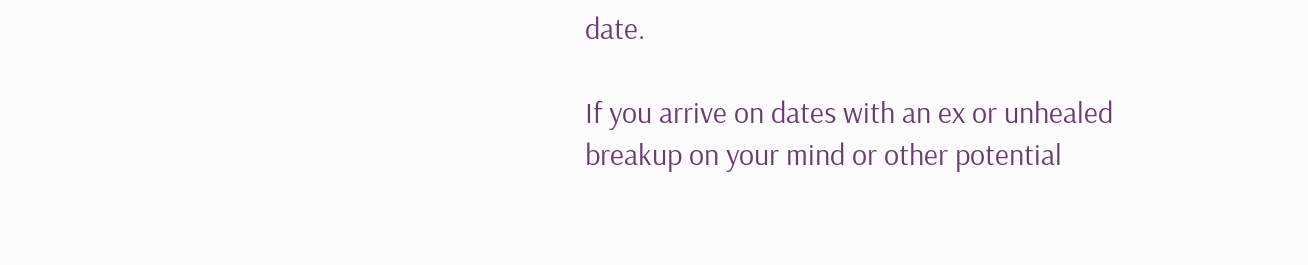date.

If you arrive on dates with an ex or unhealed breakup on your mind or other potential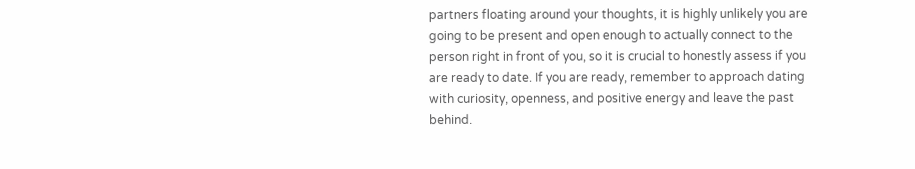partners floating around your thoughts, it is highly unlikely you are going to be present and open enough to actually connect to the person right in front of you, so it is crucial to honestly assess if you are ready to date. If you are ready, remember to approach dating with curiosity, openness, and positive energy and leave the past behind.